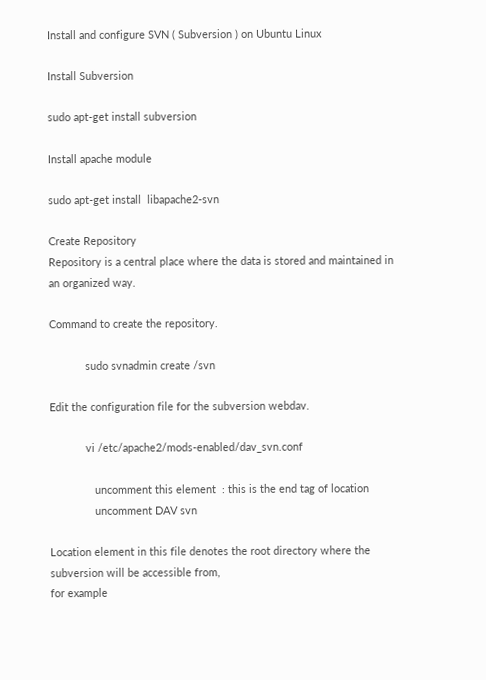Install and configure SVN ( Subversion ) on Ubuntu Linux

Install Subversion

sudo apt-get install subversion

Install apache module

sudo apt-get install  libapache2-svn

Create Repository
Repository is a central place where the data is stored and maintained in  an organized way.

Command to create the repository.

            sudo svnadmin create /svn

Edit the configuration file for the subversion webdav.

            vi /etc/apache2/mods-enabled/dav_svn.conf

               uncomment this element  : this is the end tag of location
               uncomment DAV svn

Location element in this file denotes the root directory where the subversion will be accessible from,
for example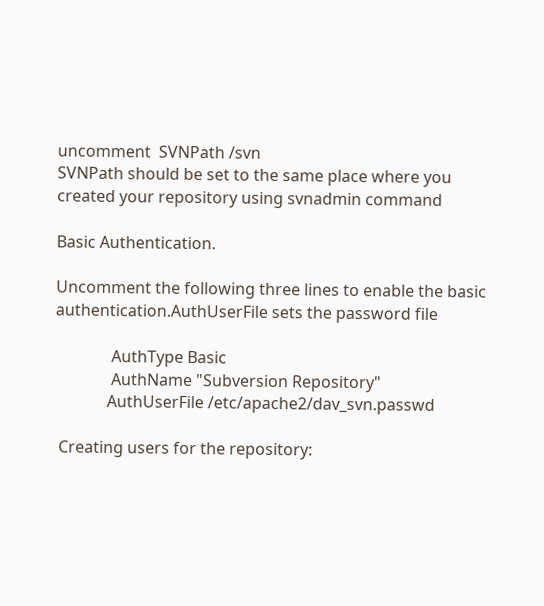uncomment  SVNPath /svn
SVNPath should be set to the same place where you created your repository using svnadmin command

Basic Authentication.

Uncomment the following three lines to enable the basic authentication.AuthUserFile sets the password file

              AuthType Basic
              AuthName "Subversion Repository"
             AuthUserFile /etc/apache2/dav_svn.passwd

 Creating users for the repository: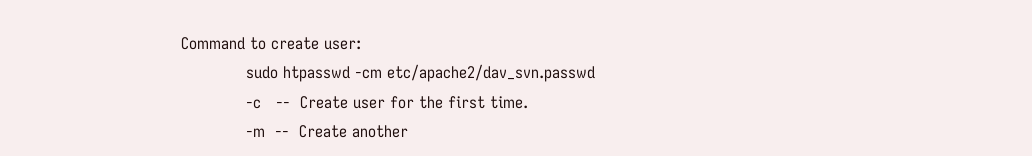Command to create user:
             sudo htpasswd -cm etc/apache2/dav_svn.passwd
             -c   --  Create user for the first time.
             -m  --  Create another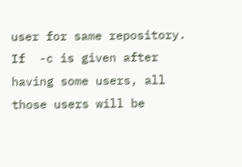user for same repository.
If  -c is given after having some users, all those users will be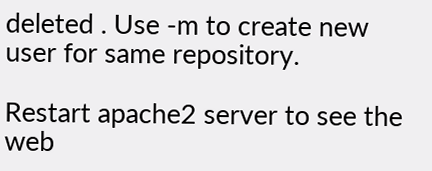deleted . Use -m to create new user for same repository.

Restart apache2 server to see the web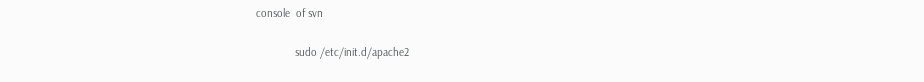console  of svn

             sudo /etc/init.d/apache2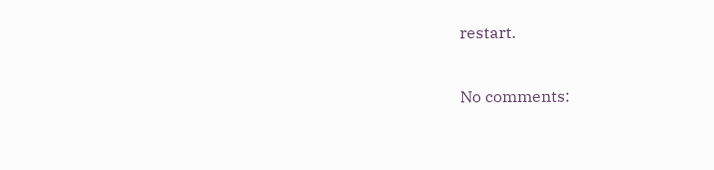restart.

No comments: